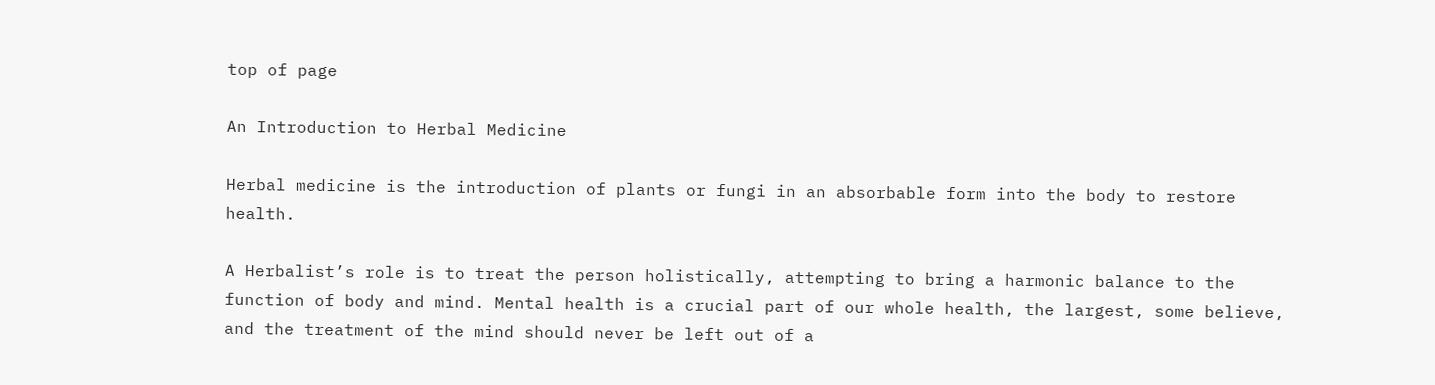top of page

An Introduction to Herbal Medicine

Herbal medicine is the introduction of plants or fungi in an absorbable form into the body to restore health.

A Herbalist’s role is to treat the person holistically, attempting to bring a harmonic balance to the function of body and mind. Mental health is a crucial part of our whole health, the largest, some believe, and the treatment of the mind should never be left out of a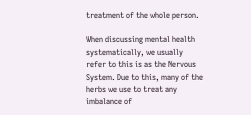treatment of the whole person.

When discussing mental health systematically, we usually refer to this is as the Nervous System. Due to this, many of the herbs we use to treat any imbalance of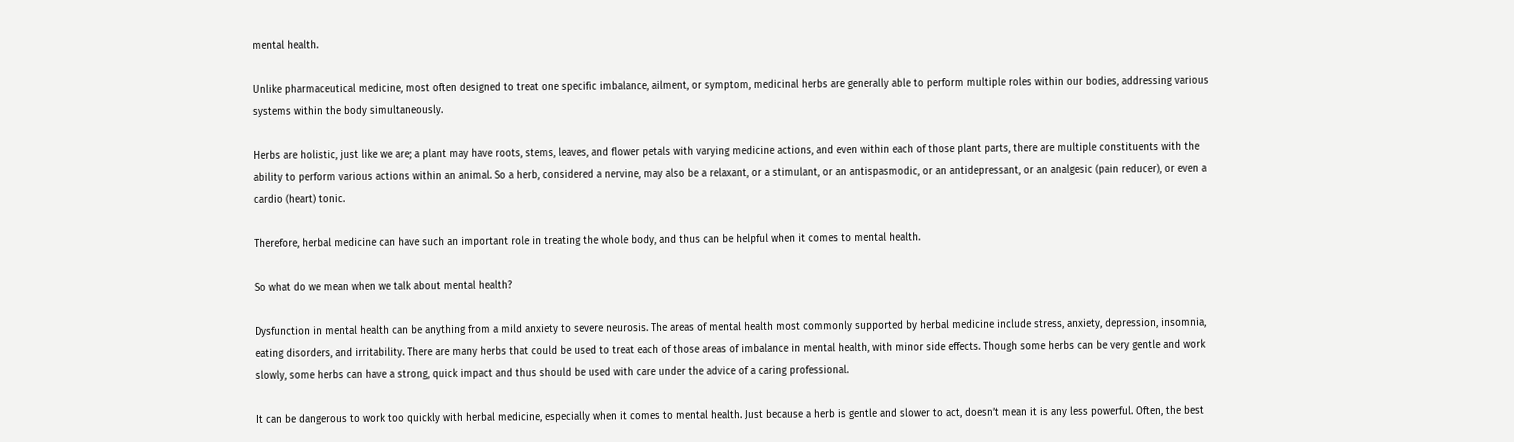mental health.

Unlike pharmaceutical medicine, most often designed to treat one specific imbalance, ailment, or symptom, medicinal herbs are generally able to perform multiple roles within our bodies, addressing various systems within the body simultaneously.

Herbs are holistic, just like we are; a plant may have roots, stems, leaves, and flower petals with varying medicine actions, and even within each of those plant parts, there are multiple constituents with the ability to perform various actions within an animal. So a herb, considered a nervine, may also be a relaxant, or a stimulant, or an antispasmodic, or an antidepressant, or an analgesic (pain reducer), or even a cardio (heart) tonic.

Therefore, herbal medicine can have such an important role in treating the whole body, and thus can be helpful when it comes to mental health.

So what do we mean when we talk about mental health?

Dysfunction in mental health can be anything from a mild anxiety to severe neurosis. The areas of mental health most commonly supported by herbal medicine include stress, anxiety, depression, insomnia, eating disorders, and irritability. There are many herbs that could be used to treat each of those areas of imbalance in mental health, with minor side effects. Though some herbs can be very gentle and work slowly, some herbs can have a strong, quick impact and thus should be used with care under the advice of a caring professional.

It can be dangerous to work too quickly with herbal medicine, especially when it comes to mental health. Just because a herb is gentle and slower to act, doesn’t mean it is any less powerful. Often, the best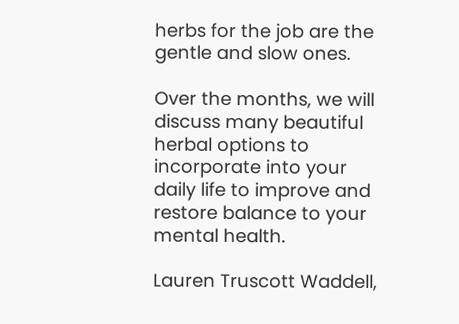herbs for the job are the gentle and slow ones.

Over the months, we will discuss many beautiful herbal options to incorporate into your daily life to improve and restore balance to your mental health.

Lauren Truscott Waddell,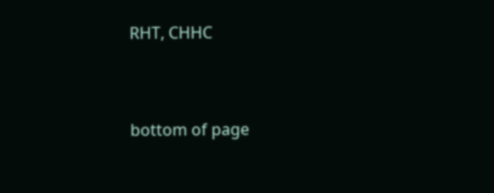RHT, CHHC


bottom of page